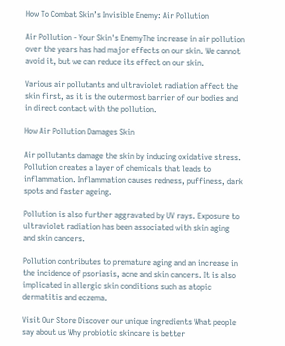How To Combat Skin’s Invisible Enemy: Air Pollution

Air Pollution - Your Skin's EnemyThe increase in air pollution over the years has had major effects on our skin. We cannot avoid it, but we can reduce its effect on our skin.

Various air pollutants and ultraviolet radiation affect the skin first, as it is the outermost barrier of our bodies and in direct contact with the pollution.

How Air Pollution Damages Skin

Air pollutants damage the skin by inducing oxidative stress. Pollution creates a layer of chemicals that leads to inflammation. Inflammation causes redness, puffiness, dark spots and faster ageing.

Pollution is also further aggravated by UV rays. Exposure to ultraviolet radiation has been associated with skin aging and skin cancers.

Pollution contributes to premature aging and an increase in the incidence of psoriasis, acne and skin cancers. It is also implicated in allergic skin conditions such as atopic dermatitis and eczema.

Visit Our Store Discover our unique ingredients What people say about us Why probiotic skincare is better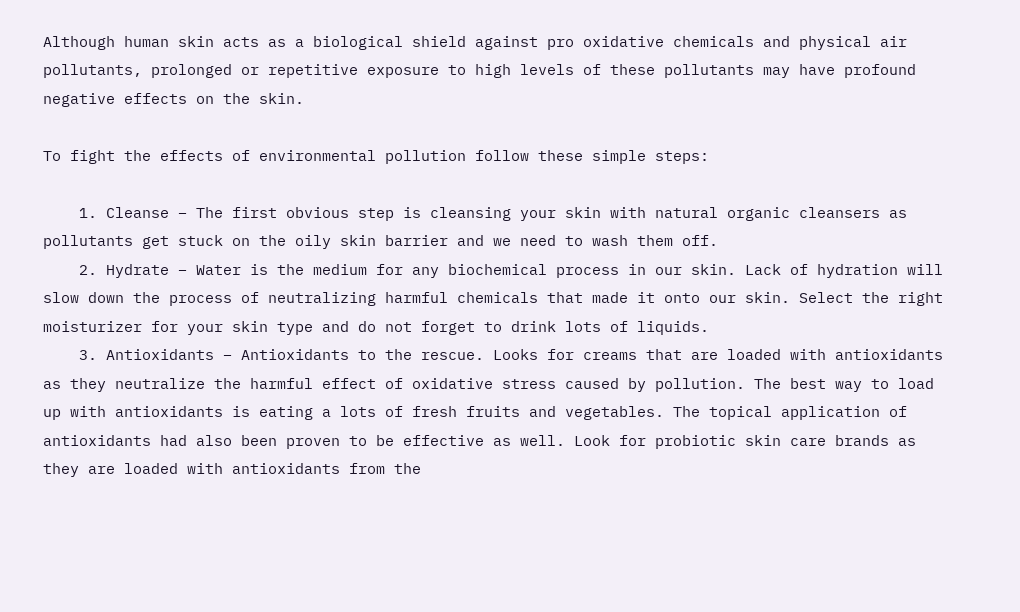Although human skin acts as a biological shield against pro oxidative chemicals and physical air pollutants, prolonged or repetitive exposure to high levels of these pollutants may have profound negative effects on the skin.

To fight the effects of environmental pollution follow these simple steps:

    1. Cleanse – The first obvious step is cleansing your skin with natural organic cleansers as pollutants get stuck on the oily skin barrier and we need to wash them off.
    2. Hydrate – Water is the medium for any biochemical process in our skin. Lack of hydration will slow down the process of neutralizing harmful chemicals that made it onto our skin. Select the right moisturizer for your skin type and do not forget to drink lots of liquids.
    3. Antioxidants – Antioxidants to the rescue. Looks for creams that are loaded with antioxidants as they neutralize the harmful effect of oxidative stress caused by pollution. The best way to load up with antioxidants is eating a lots of fresh fruits and vegetables. The topical application of antioxidants had also been proven to be effective as well. Look for probiotic skin care brands as they are loaded with antioxidants from the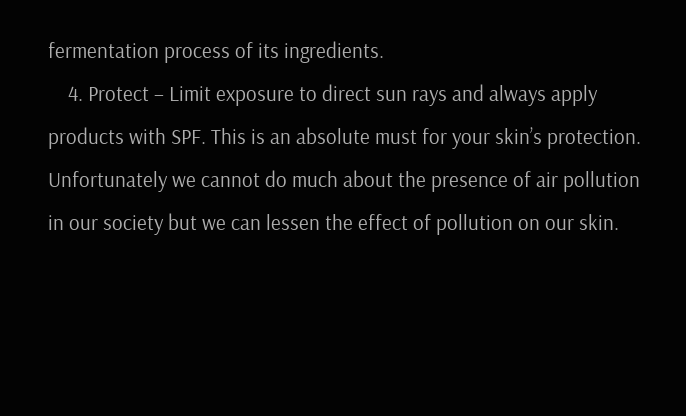fermentation process of its ingredients.
    4. Protect – Limit exposure to direct sun rays and always apply products with SPF. This is an absolute must for your skin’s protection. Unfortunately we cannot do much about the presence of air pollution in our society but we can lessen the effect of pollution on our skin.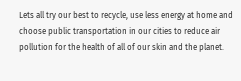Lets all try our best to recycle, use less energy at home and choose public transportation in our cities to reduce air pollution for the health of all of our skin and the planet.